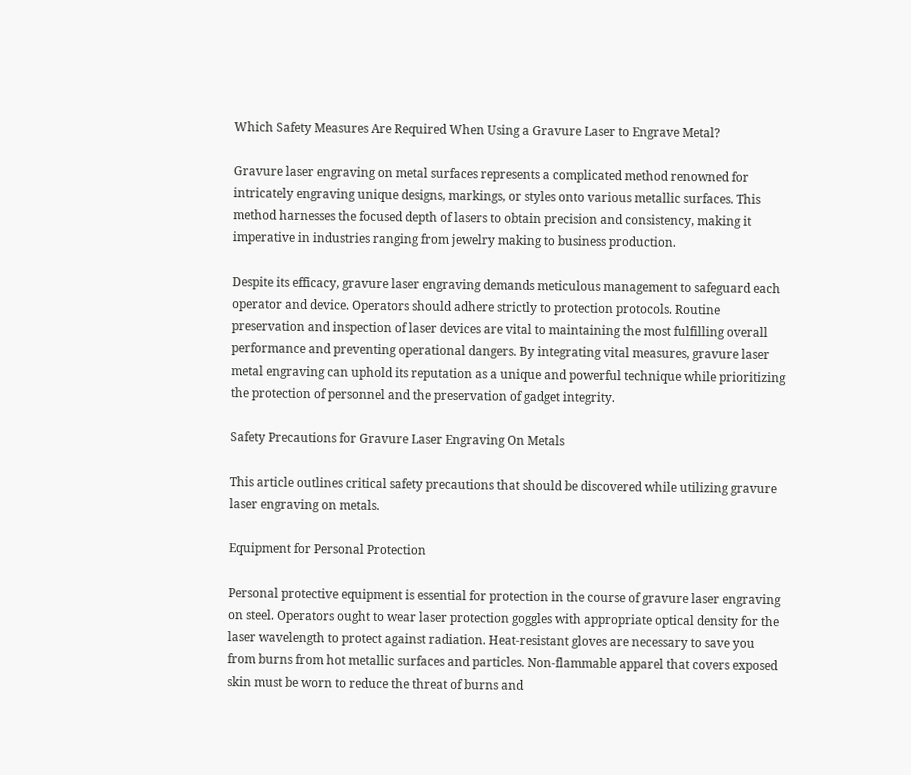Which Safety Measures Are Required When Using a Gravure Laser to Engrave Metal?

Gravure laser engraving on metal surfaces represents a complicated method renowned for intricately engraving unique designs, markings, or styles onto various metallic surfaces. This method harnesses the focused depth of lasers to obtain precision and consistency, making it imperative in industries ranging from jewelry making to business production.

Despite its efficacy, gravure laser engraving demands meticulous management to safeguard each operator and device. Operators should adhere strictly to protection protocols. Routine preservation and inspection of laser devices are vital to maintaining the most fulfilling overall performance and preventing operational dangers. By integrating vital measures, gravure laser metal engraving can uphold its reputation as a unique and powerful technique while prioritizing the protection of personnel and the preservation of gadget integrity.

Safety Precautions for Gravure Laser Engraving On Metals

This article outlines critical safety precautions that should be discovered while utilizing gravure laser engraving on metals.

Equipment for Personal Protection

Personal protective equipment is essential for protection in the course of gravure laser engraving on steel. Operators ought to wear laser protection goggles with appropriate optical density for the laser wavelength to protect against radiation. Heat-resistant gloves are necessary to save you from burns from hot metallic surfaces and particles. Non-flammable apparel that covers exposed skin must be worn to reduce the threat of burns and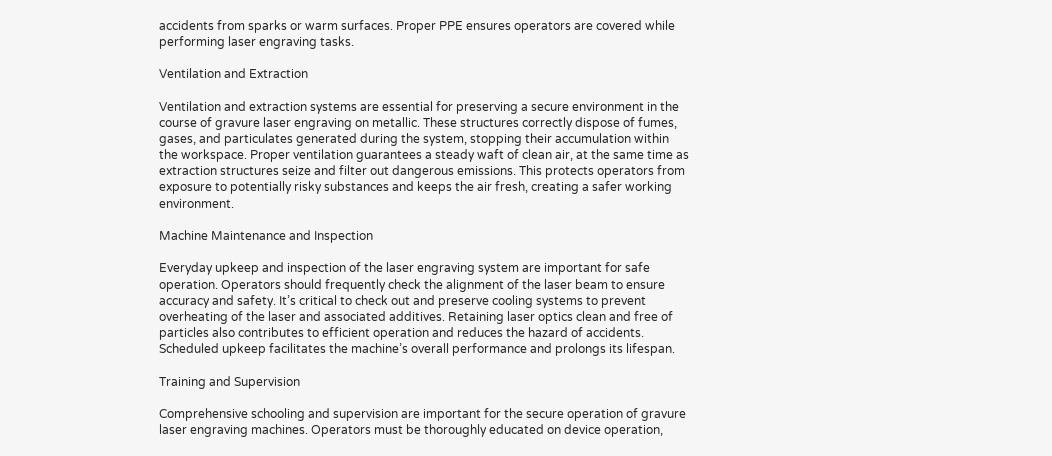accidents from sparks or warm surfaces. Proper PPE ensures operators are covered while performing laser engraving tasks.

Ventilation and Extraction

Ventilation and extraction systems are essential for preserving a secure environment in the course of gravure laser engraving on metallic. These structures correctly dispose of fumes, gases, and particulates generated during the system, stopping their accumulation within the workspace. Proper ventilation guarantees a steady waft of clean air, at the same time as extraction structures seize and filter out dangerous emissions. This protects operators from exposure to potentially risky substances and keeps the air fresh, creating a safer working environment.

Machine Maintenance and Inspection

Everyday upkeep and inspection of the laser engraving system are important for safe operation. Operators should frequently check the alignment of the laser beam to ensure accuracy and safety. It’s critical to check out and preserve cooling systems to prevent overheating of the laser and associated additives. Retaining laser optics clean and free of particles also contributes to efficient operation and reduces the hazard of accidents. Scheduled upkeep facilitates the machine’s overall performance and prolongs its lifespan.

Training and Supervision

Comprehensive schooling and supervision are important for the secure operation of gravure laser engraving machines. Operators must be thoroughly educated on device operation,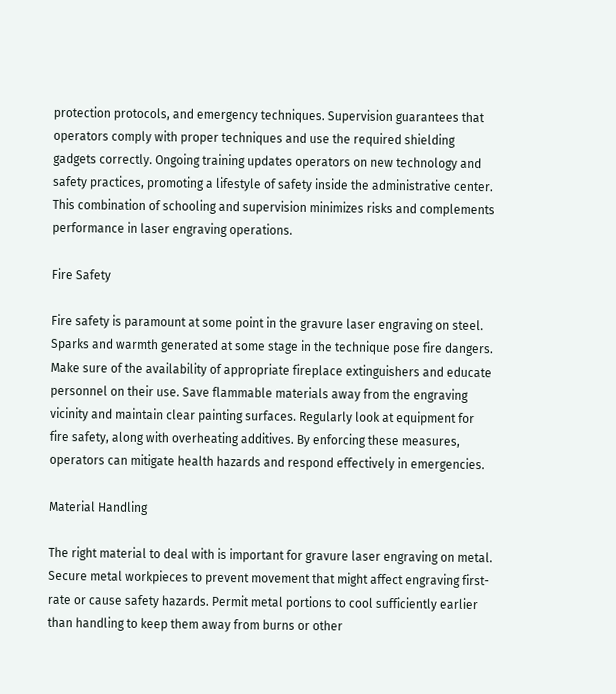protection protocols, and emergency techniques. Supervision guarantees that operators comply with proper techniques and use the required shielding gadgets correctly. Ongoing training updates operators on new technology and safety practices, promoting a lifestyle of safety inside the administrative center. This combination of schooling and supervision minimizes risks and complements performance in laser engraving operations.

Fire Safety

Fire safety is paramount at some point in the gravure laser engraving on steel. Sparks and warmth generated at some stage in the technique pose fire dangers. Make sure of the availability of appropriate fireplace extinguishers and educate personnel on their use. Save flammable materials away from the engraving vicinity and maintain clear painting surfaces. Regularly look at equipment for fire safety, along with overheating additives. By enforcing these measures, operators can mitigate health hazards and respond effectively in emergencies.

Material Handling

The right material to deal with is important for gravure laser engraving on metal. Secure metal workpieces to prevent movement that might affect engraving first-rate or cause safety hazards. Permit metal portions to cool sufficiently earlier than handling to keep them away from burns or other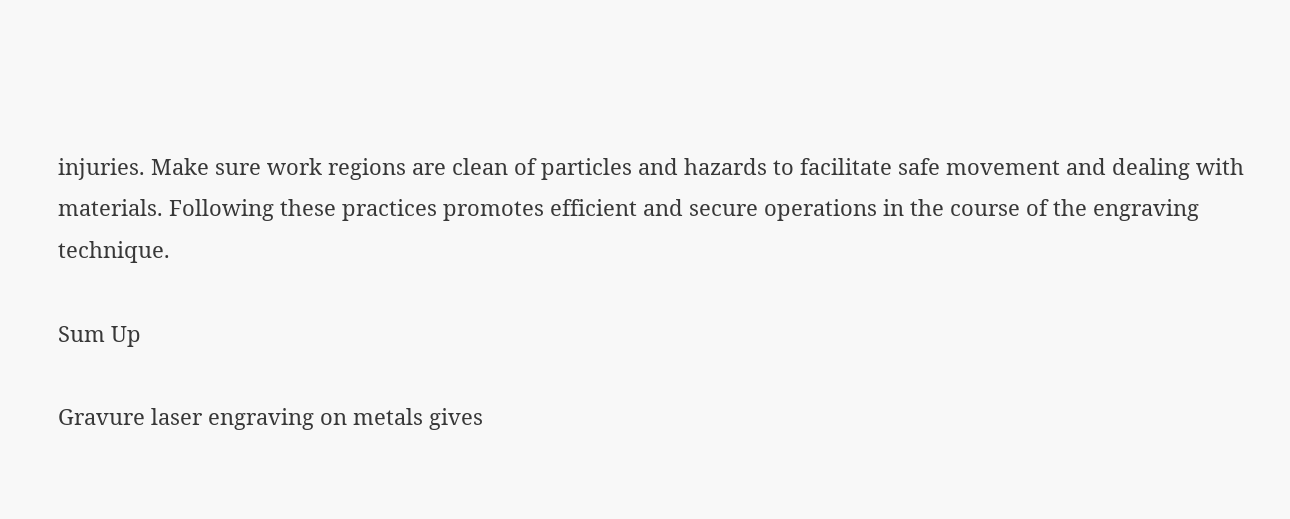injuries. Make sure work regions are clean of particles and hazards to facilitate safe movement and dealing with materials. Following these practices promotes efficient and secure operations in the course of the engraving technique.

Sum Up

Gravure laser engraving on metals gives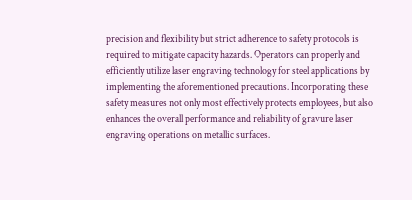precision and flexibility but strict adherence to safety protocols is required to mitigate capacity hazards. Operators can properly and efficiently utilize laser engraving technology for steel applications by implementing the aforementioned precautions. Incorporating these safety measures not only most effectively protects employees, but also enhances the overall performance and reliability of gravure laser engraving operations on metallic surfaces.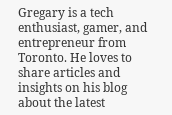Gregary is a tech enthusiast, gamer, and entrepreneur from Toronto. He loves to share articles and insights on his blog about the latest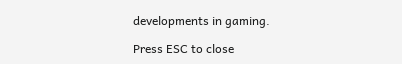developments in gaming.

Press ESC to close